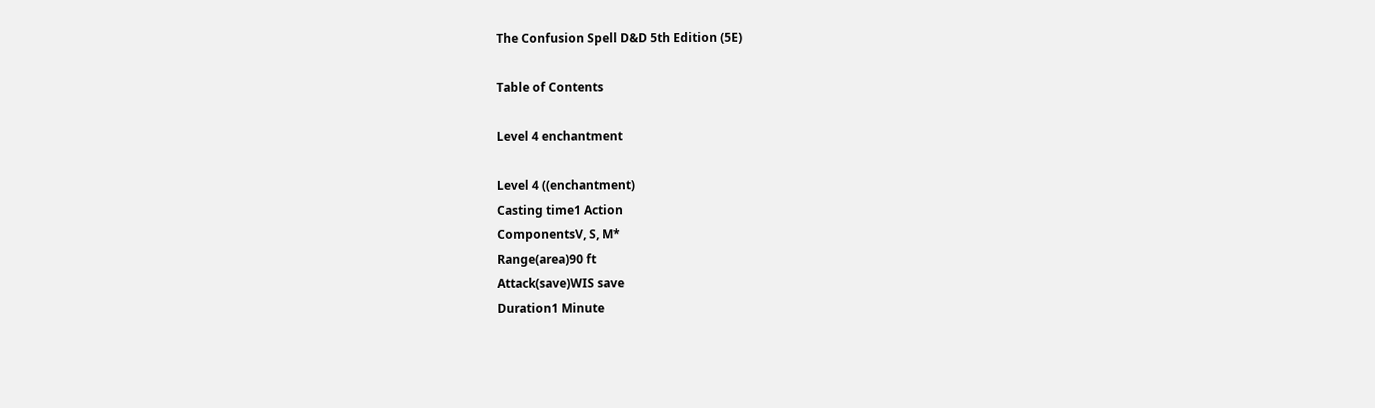The Confusion Spell D&D 5th Edition (5E)

Table of Contents

Level 4 enchantment

Level 4 ((enchantment)
Casting time1 Action
ComponentsV, S, M*
Range(area)90 ft
Attack(save)WIS save
Duration1 Minute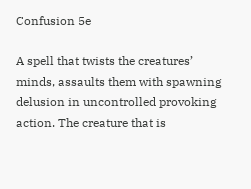Confusion 5e

A spell that twists the creatures’ minds, assaults them with spawning delusion in uncontrolled provoking action. The creature that is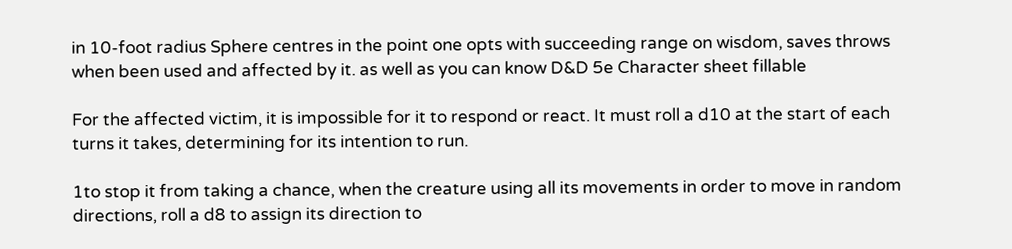in 10-foot radius Sphere centres in the point one opts with succeeding range on wisdom, saves throws when been used and affected by it. as well as you can know D&D 5e Character sheet fillable

For the affected victim, it is impossible for it to respond or react. It must roll a d10 at the start of each turns it takes, determining for its intention to run.

1to stop it from taking a chance, when the creature using all its movements in order to move in random directions, roll a d8 to assign its direction to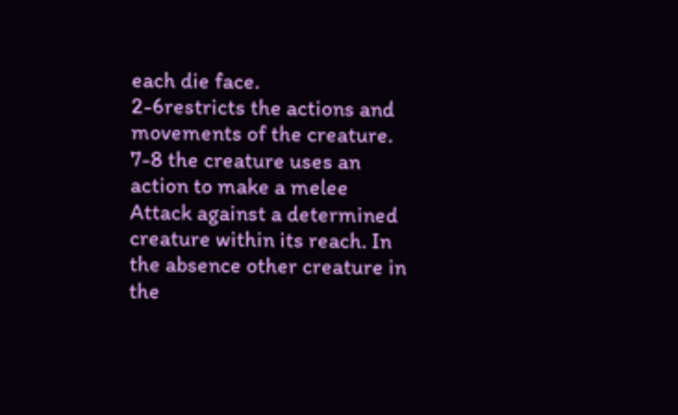each die face.
2-6restricts the actions and movements of the creature.
7-8 the creature uses an action to make a melee Attack against a determined creature within its reach. In the absence other creature in the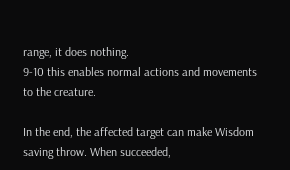range, it does nothing.
9-10 this enables normal actions and movements to the creature.

In the end, the affected target can make Wisdom saving throw. When succeeded,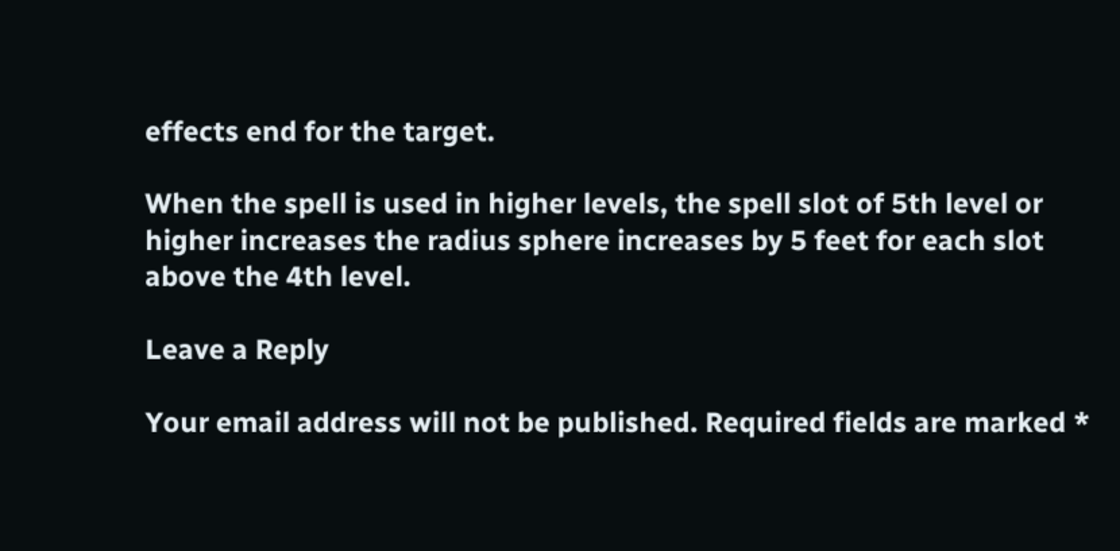effects end for the target.

When the spell is used in higher levels, the spell slot of 5th level or higher increases the radius sphere increases by 5 feet for each slot above the 4th level.

Leave a Reply

Your email address will not be published. Required fields are marked *